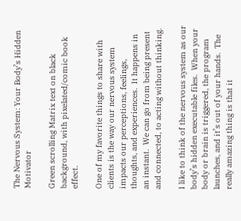The Nervous System: Your Body’s Hidden Motivator

Green scrolling Matrix text on black background, with pixelated/comic book effect.

One of my favorite things to share with clients is the way our nervous system impacts our perceptions, feelings, thoughts, and experiences.  It happens in an instant.  We can go from being present and connected, to acting without thinking.

I like to think of the nervous system as our body’s hidden executable files.  When your body or brain is triggered, the program launches, and it’s out of your hands.  The really amazing thing is that it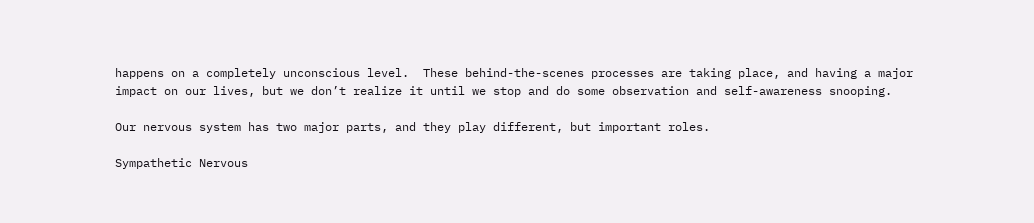happens on a completely unconscious level.  These behind-the-scenes processes are taking place, and having a major impact on our lives, but we don’t realize it until we stop and do some observation and self-awareness snooping.

Our nervous system has two major parts, and they play different, but important roles.

Sympathetic Nervous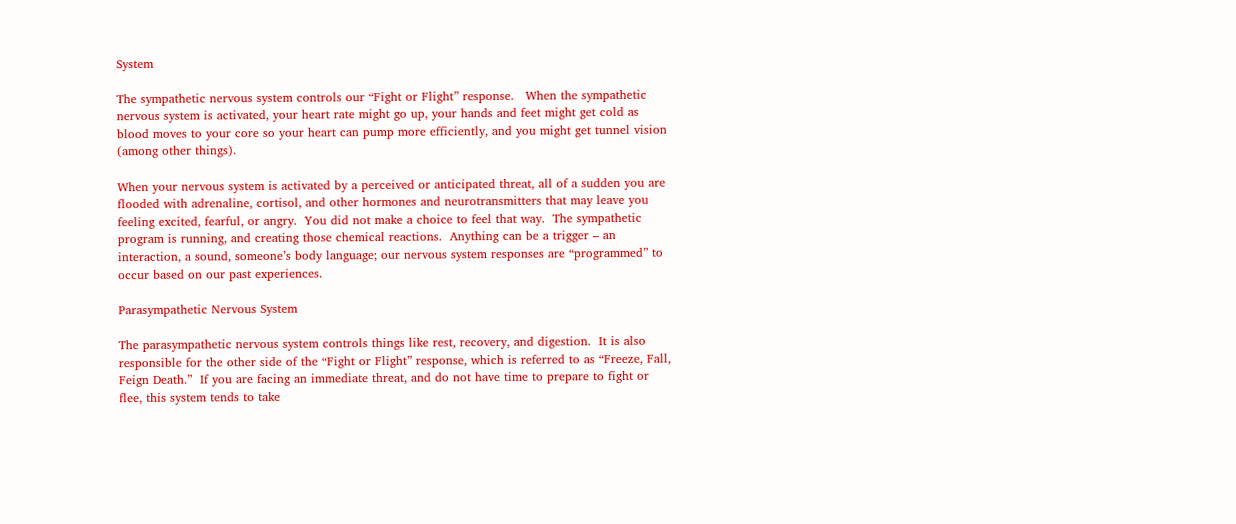System

The sympathetic nervous system controls our “Fight or Flight” response.   When the sympathetic nervous system is activated, your heart rate might go up, your hands and feet might get cold as blood moves to your core so your heart can pump more efficiently, and you might get tunnel vision (among other things).

When your nervous system is activated by a perceived or anticipated threat, all of a sudden you are flooded with adrenaline, cortisol, and other hormones and neurotransmitters that may leave you feeling excited, fearful, or angry.  You did not make a choice to feel that way.  The sympathetic program is running, and creating those chemical reactions.  Anything can be a trigger – an interaction, a sound, someone’s body language; our nervous system responses are “programmed” to occur based on our past experiences.

Parasympathetic Nervous System

The parasympathetic nervous system controls things like rest, recovery, and digestion.  It is also responsible for the other side of the “Fight or Flight” response, which is referred to as “Freeze, Fall, Feign Death.”  If you are facing an immediate threat, and do not have time to prepare to fight or flee, this system tends to take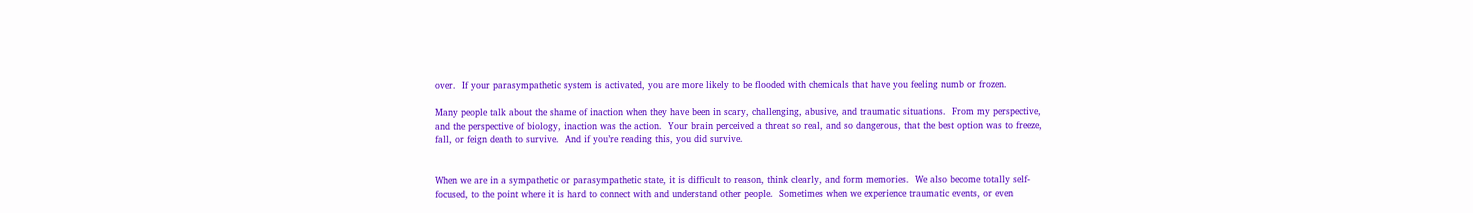over.  If your parasympathetic system is activated, you are more likely to be flooded with chemicals that have you feeling numb or frozen.

Many people talk about the shame of inaction when they have been in scary, challenging, abusive, and traumatic situations.  From my perspective, and the perspective of biology, inaction was the action.  Your brain perceived a threat so real, and so dangerous, that the best option was to freeze, fall, or feign death to survive.  And if you’re reading this, you did survive.


When we are in a sympathetic or parasympathetic state, it is difficult to reason, think clearly, and form memories.  We also become totally self-focused, to the point where it is hard to connect with and understand other people.  Sometimes when we experience traumatic events, or even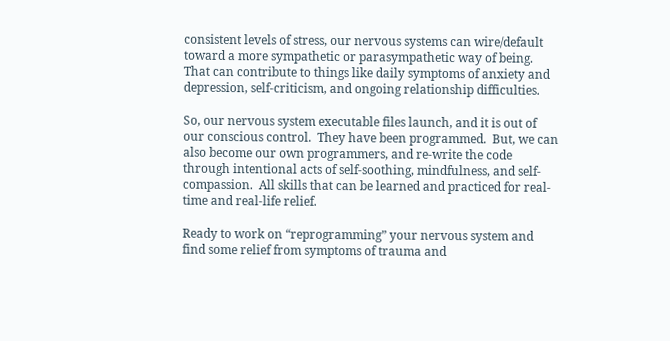consistent levels of stress, our nervous systems can wire/default toward a more sympathetic or parasympathetic way of being.  That can contribute to things like daily symptoms of anxiety and depression, self-criticism, and ongoing relationship difficulties.

So, our nervous system executable files launch, and it is out of our conscious control.  They have been programmed.  But, we can also become our own programmers, and re-write the code through intentional acts of self-soothing, mindfulness, and self-compassion.  All skills that can be learned and practiced for real-time and real-life relief.

Ready to work on “reprogramming” your nervous system and find some relief from symptoms of trauma and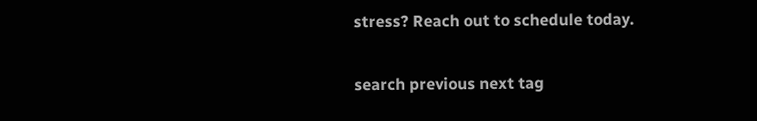stress? Reach out to schedule today.

search previous next tag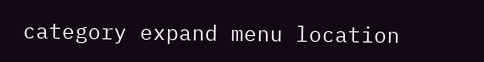category expand menu location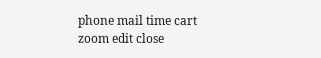phone mail time cart zoom edit close